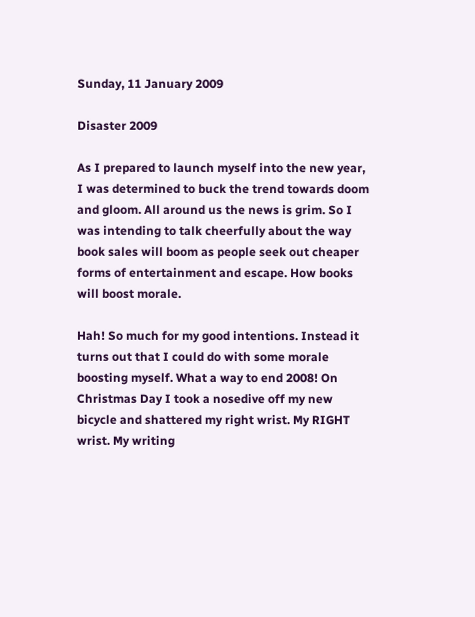Sunday, 11 January 2009

Disaster 2009

As I prepared to launch myself into the new year, I was determined to buck the trend towards doom and gloom. All around us the news is grim. So I was intending to talk cheerfully about the way book sales will boom as people seek out cheaper forms of entertainment and escape. How books will boost morale.

Hah! So much for my good intentions. Instead it turns out that I could do with some morale boosting myself. What a way to end 2008! On Christmas Day I took a nosedive off my new bicycle and shattered my right wrist. My RIGHT wrist. My writing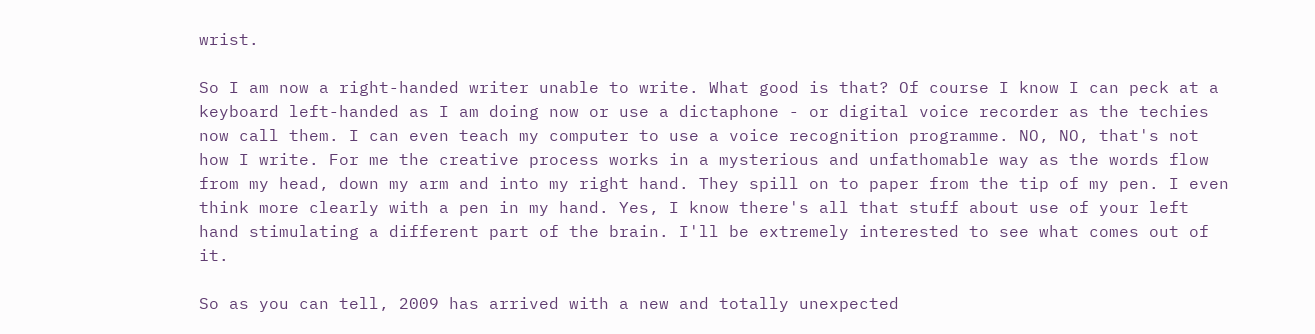wrist.

So I am now a right-handed writer unable to write. What good is that? Of course I know I can peck at a keyboard left-handed as I am doing now or use a dictaphone - or digital voice recorder as the techies now call them. I can even teach my computer to use a voice recognition programme. NO, NO, that's not how I write. For me the creative process works in a mysterious and unfathomable way as the words flow from my head, down my arm and into my right hand. They spill on to paper from the tip of my pen. I even think more clearly with a pen in my hand. Yes, I know there's all that stuff about use of your left hand stimulating a different part of the brain. I'll be extremely interested to see what comes out of it.

So as you can tell, 2009 has arrived with a new and totally unexpected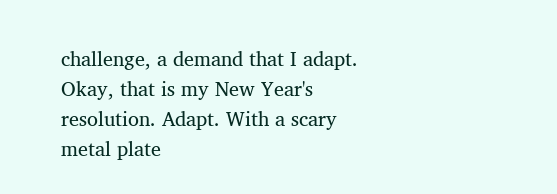challenge, a demand that I adapt. Okay, that is my New Year's resolution. Adapt. With a scary metal plate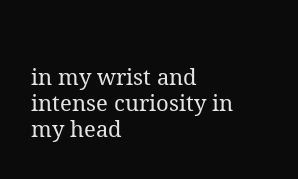in my wrist and intense curiosity in my head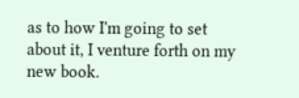as to how I'm going to set about it, I venture forth on my new book.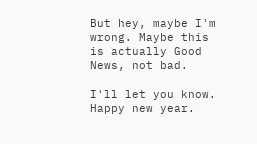But hey, maybe I'm wrong. Maybe this is actually Good News, not bad.

I'll let you know. Happy new year.